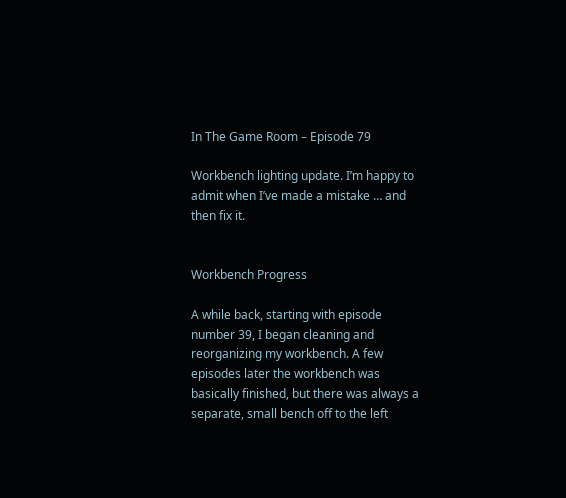In The Game Room – Episode 79

Workbench lighting update. I’m happy to admit when I’ve made a mistake … and then fix it.


Workbench Progress

A while back, starting with episode number 39, I began cleaning and reorganizing my workbench. A few episodes later the workbench was basically finished, but there was always a separate, small bench off to the left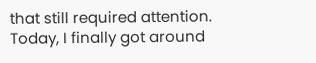that still required attention. Today, I finally got around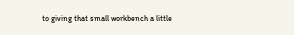to giving that small workbench a little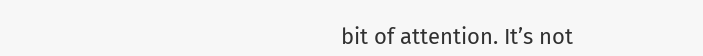bit of attention. It’s not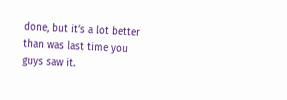done, but it’s a lot better than was last time you guys saw it.